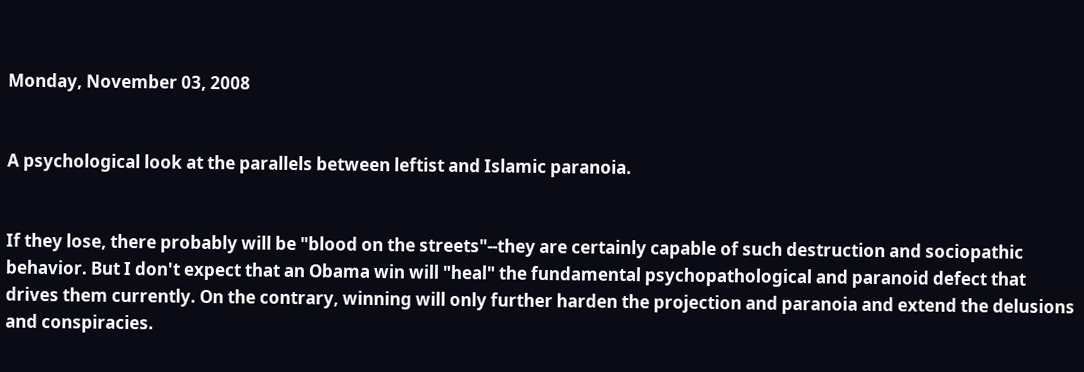Monday, November 03, 2008


A psychological look at the parallels between leftist and Islamic paranoia.


If they lose, there probably will be "blood on the streets"--they are certainly capable of such destruction and sociopathic behavior. But I don't expect that an Obama win will "heal" the fundamental psychopathological and paranoid defect that drives them currently. On the contrary, winning will only further harden the projection and paranoia and extend the delusions and conspiracies.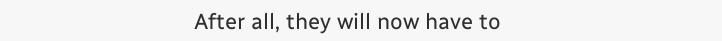After all, they will now have to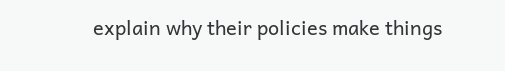explain why their policies make things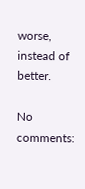worse, instead of better.

No comments: